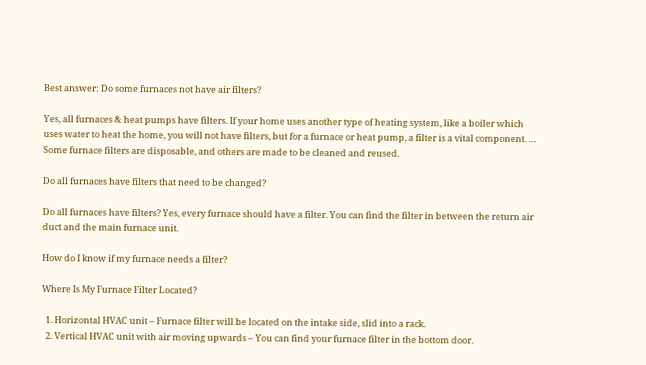Best answer: Do some furnaces not have air filters?

Yes, all furnaces & heat pumps have filters. If your home uses another type of heating system, like a boiler which uses water to heat the home, you will not have filters, but for a furnace or heat pump, a filter is a vital component. … Some furnace filters are disposable, and others are made to be cleaned and reused.

Do all furnaces have filters that need to be changed?

Do all furnaces have filters? Yes, every furnace should have a filter. You can find the filter in between the return air duct and the main furnace unit.

How do I know if my furnace needs a filter?

Where Is My Furnace Filter Located?

  1. Horizontal HVAC unit – Furnace filter will be located on the intake side, slid into a rack.
  2. Vertical HVAC unit with air moving upwards – You can find your furnace filter in the bottom door.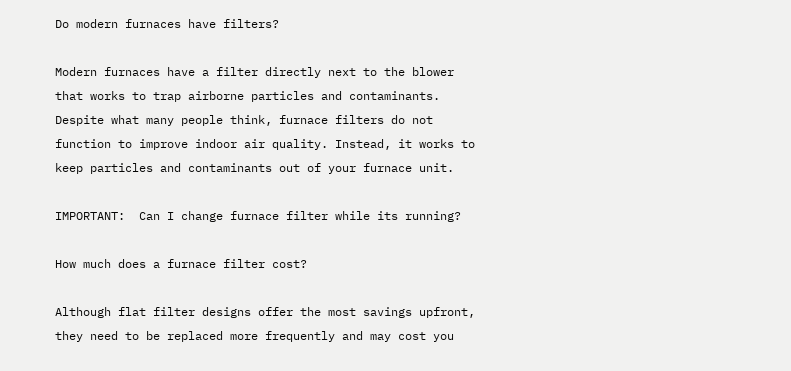Do modern furnaces have filters?

Modern furnaces have a filter directly next to the blower that works to trap airborne particles and contaminants. Despite what many people think, furnace filters do not function to improve indoor air quality. Instead, it works to keep particles and contaminants out of your furnace unit.

IMPORTANT:  Can I change furnace filter while its running?

How much does a furnace filter cost?

Although flat filter designs offer the most savings upfront, they need to be replaced more frequently and may cost you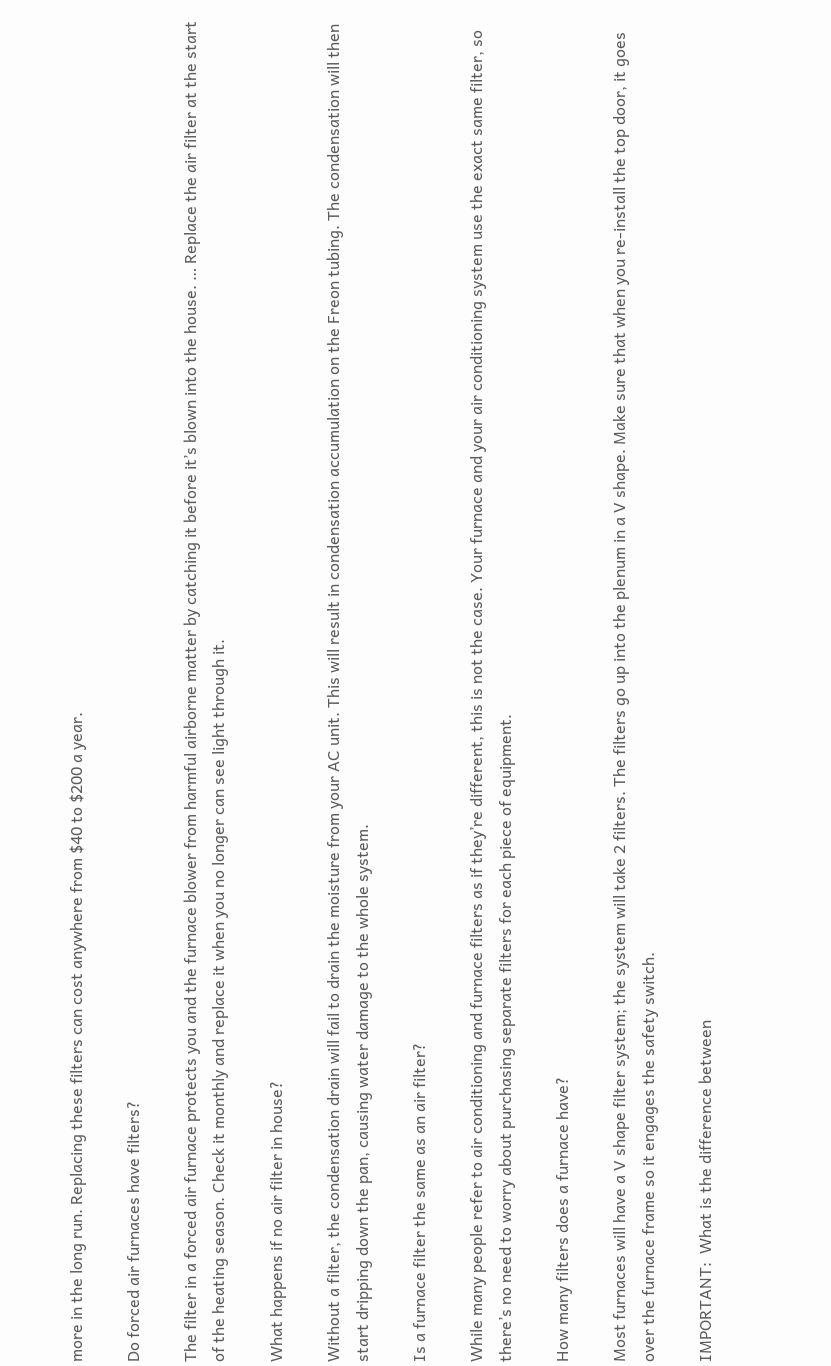more in the long run. Replacing these filters can cost anywhere from $40 to $200 a year.

Do forced air furnaces have filters?

The filter in a forced air furnace protects you and the furnace blower from harmful airborne matter by catching it before it’s blown into the house. … Replace the air filter at the start of the heating season. Check it monthly and replace it when you no longer can see light through it.

What happens if no air filter in house?

Without a filter, the condensation drain will fail to drain the moisture from your AC unit. This will result in condensation accumulation on the Freon tubing. The condensation will then start dripping down the pan, causing water damage to the whole system.

Is a furnace filter the same as an air filter?

While many people refer to air conditioning and furnace filters as if they’re different, this is not the case. Your furnace and your air conditioning system use the exact same filter, so there’s no need to worry about purchasing separate filters for each piece of equipment.

How many filters does a furnace have?

Most furnaces will have a V shape filter system; the system will take 2 filters. The filters go up into the plenum in a V shape. Make sure that when you re-install the top door, it goes over the furnace frame so it engages the safety switch.

IMPORTANT:  What is the difference between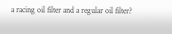a racing oil filter and a regular oil filter?